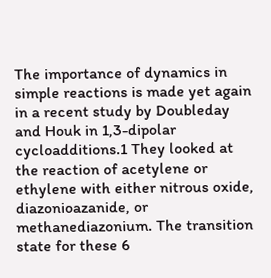The importance of dynamics in simple reactions is made yet again in a recent study by Doubleday and Houk in 1,3-dipolar cycloadditions.1 They looked at the reaction of acetylene or ethylene with either nitrous oxide, diazonioazanide, or methanediazonium. The transition state for these 6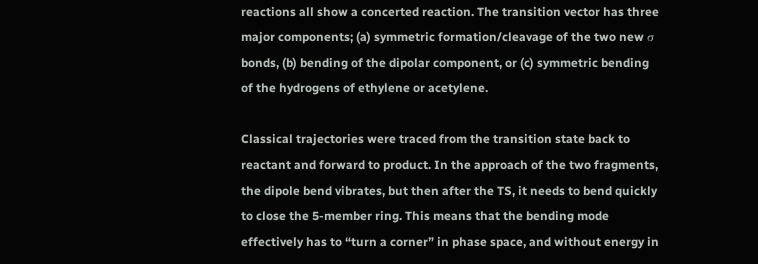reactions all show a concerted reaction. The transition vector has three major components; (a) symmetric formation/cleavage of the two new σ bonds, (b) bending of the dipolar component, or (c) symmetric bending of the hydrogens of ethylene or acetylene.

Classical trajectories were traced from the transition state back to reactant and forward to product. In the approach of the two fragments, the dipole bend vibrates, but then after the TS, it needs to bend quickly to close the 5-member ring. This means that the bending mode effectively has to “turn a corner” in phase space, and without energy in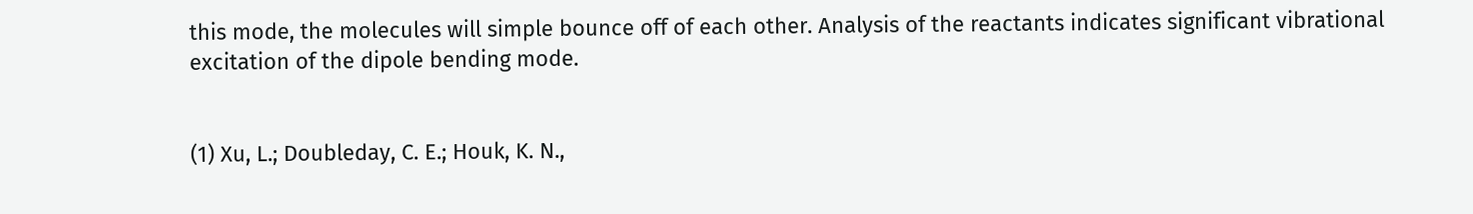this mode, the molecules will simple bounce off of each other. Analysis of the reactants indicates significant vibrational excitation of the dipole bending mode.


(1) Xu, L.; Doubleday, C. E.; Houk, K. N.,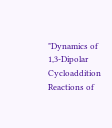"Dynamics of 1,3-Dipolar Cycloaddition Reactions of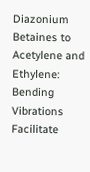Diazonium Betaines to Acetylene and Ethylene: Bending Vibrations Facilitate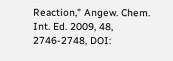Reaction," Angew. Chem. Int. Ed. 2009, 48, 2746-2748, DOI: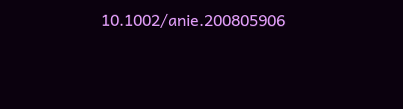10.1002/anie.200805906